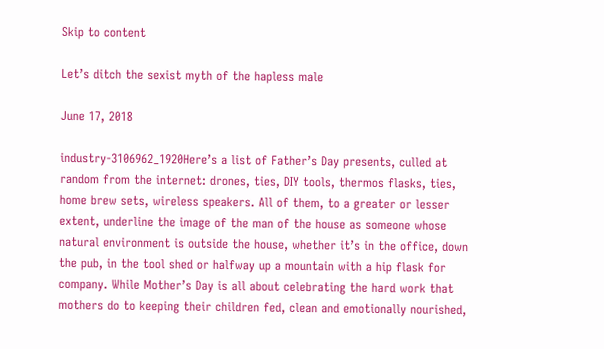Skip to content

Let’s ditch the sexist myth of the hapless male

June 17, 2018

industry-3106962_1920Here’s a list of Father’s Day presents, culled at random from the internet: drones, ties, DIY tools, thermos flasks, ties, home brew sets, wireless speakers. All of them, to a greater or lesser extent, underline the image of the man of the house as someone whose natural environment is outside the house, whether it’s in the office, down the pub, in the tool shed or halfway up a mountain with a hip flask for company. While Mother’s Day is all about celebrating the hard work that mothers do to keeping their children fed, clean and emotionally nourished,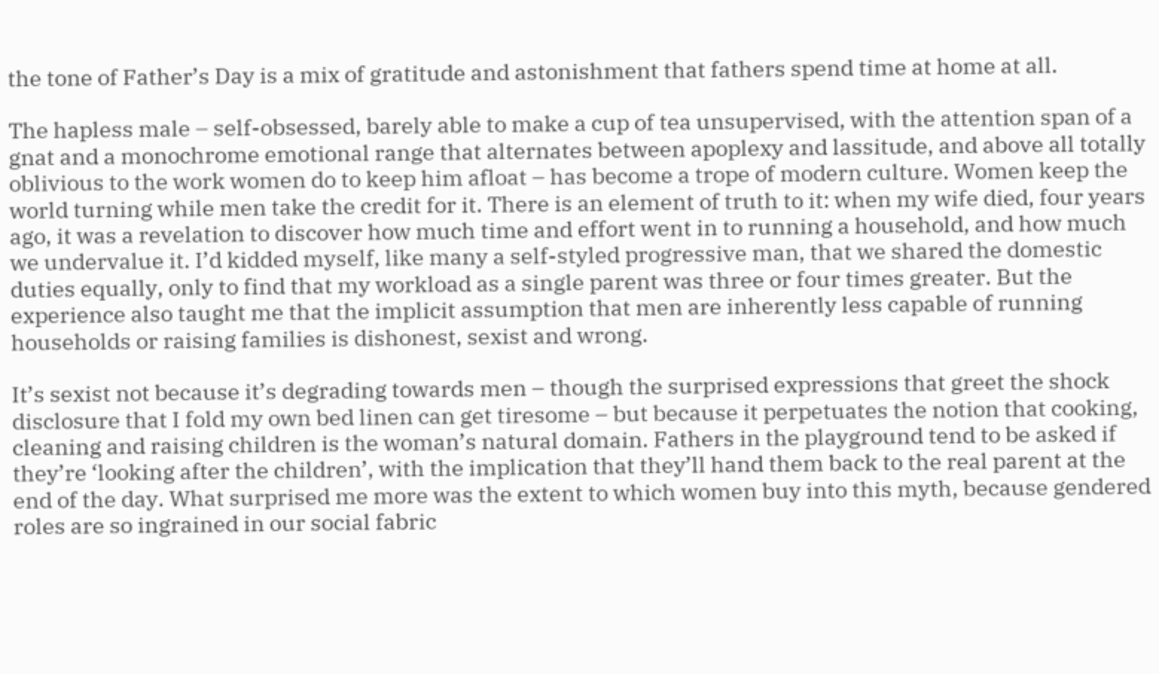the tone of Father’s Day is a mix of gratitude and astonishment that fathers spend time at home at all.

The hapless male – self-obsessed, barely able to make a cup of tea unsupervised, with the attention span of a gnat and a monochrome emotional range that alternates between apoplexy and lassitude, and above all totally oblivious to the work women do to keep him afloat – has become a trope of modern culture. Women keep the world turning while men take the credit for it. There is an element of truth to it: when my wife died, four years ago, it was a revelation to discover how much time and effort went in to running a household, and how much we undervalue it. I’d kidded myself, like many a self-styled progressive man, that we shared the domestic duties equally, only to find that my workload as a single parent was three or four times greater. But the experience also taught me that the implicit assumption that men are inherently less capable of running households or raising families is dishonest, sexist and wrong.

It’s sexist not because it’s degrading towards men – though the surprised expressions that greet the shock disclosure that I fold my own bed linen can get tiresome – but because it perpetuates the notion that cooking, cleaning and raising children is the woman’s natural domain. Fathers in the playground tend to be asked if they’re ‘looking after the children’, with the implication that they’ll hand them back to the real parent at the end of the day. What surprised me more was the extent to which women buy into this myth, because gendered roles are so ingrained in our social fabric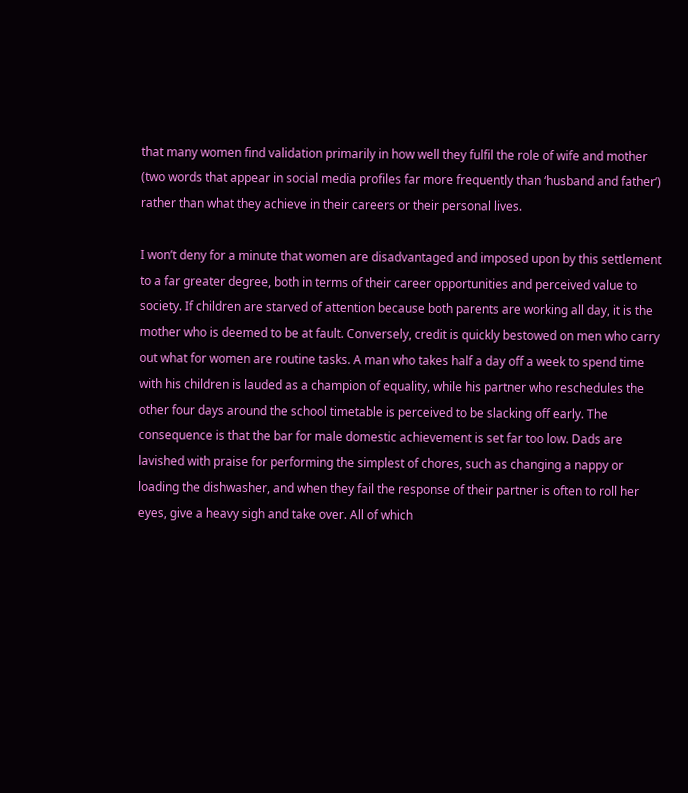that many women find validation primarily in how well they fulfil the role of wife and mother (two words that appear in social media profiles far more frequently than ‘husband and father’) rather than what they achieve in their careers or their personal lives.

I won’t deny for a minute that women are disadvantaged and imposed upon by this settlement to a far greater degree, both in terms of their career opportunities and perceived value to society. If children are starved of attention because both parents are working all day, it is the mother who is deemed to be at fault. Conversely, credit is quickly bestowed on men who carry out what for women are routine tasks. A man who takes half a day off a week to spend time with his children is lauded as a champion of equality, while his partner who reschedules the other four days around the school timetable is perceived to be slacking off early. The consequence is that the bar for male domestic achievement is set far too low. Dads are lavished with praise for performing the simplest of chores, such as changing a nappy or loading the dishwasher, and when they fail the response of their partner is often to roll her eyes, give a heavy sigh and take over. All of which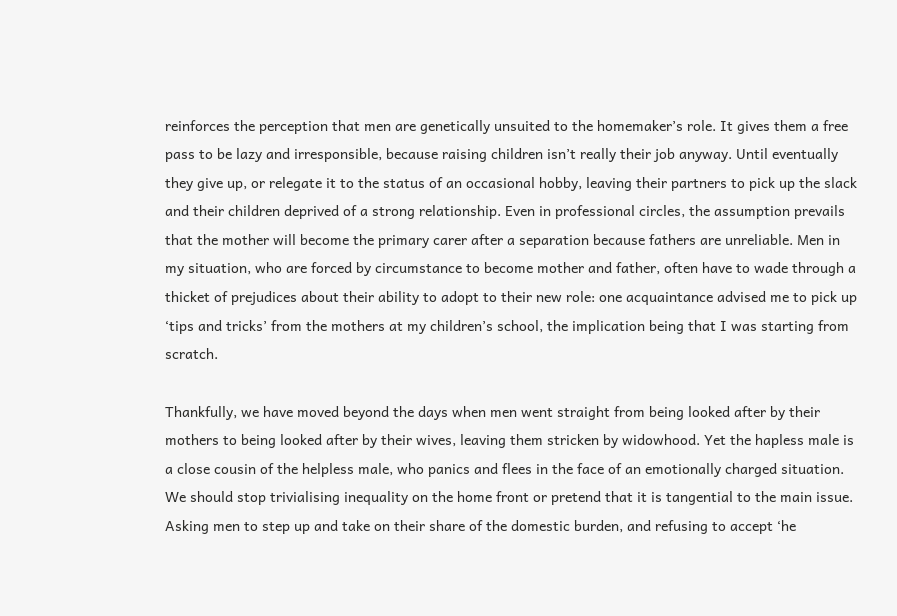reinforces the perception that men are genetically unsuited to the homemaker’s role. It gives them a free pass to be lazy and irresponsible, because raising children isn’t really their job anyway. Until eventually they give up, or relegate it to the status of an occasional hobby, leaving their partners to pick up the slack and their children deprived of a strong relationship. Even in professional circles, the assumption prevails that the mother will become the primary carer after a separation because fathers are unreliable. Men in my situation, who are forced by circumstance to become mother and father, often have to wade through a thicket of prejudices about their ability to adopt to their new role: one acquaintance advised me to pick up ‘tips and tricks’ from the mothers at my children’s school, the implication being that I was starting from scratch.

Thankfully, we have moved beyond the days when men went straight from being looked after by their mothers to being looked after by their wives, leaving them stricken by widowhood. Yet the hapless male is a close cousin of the helpless male, who panics and flees in the face of an emotionally charged situation. We should stop trivialising inequality on the home front or pretend that it is tangential to the main issue. Asking men to step up and take on their share of the domestic burden, and refusing to accept ‘he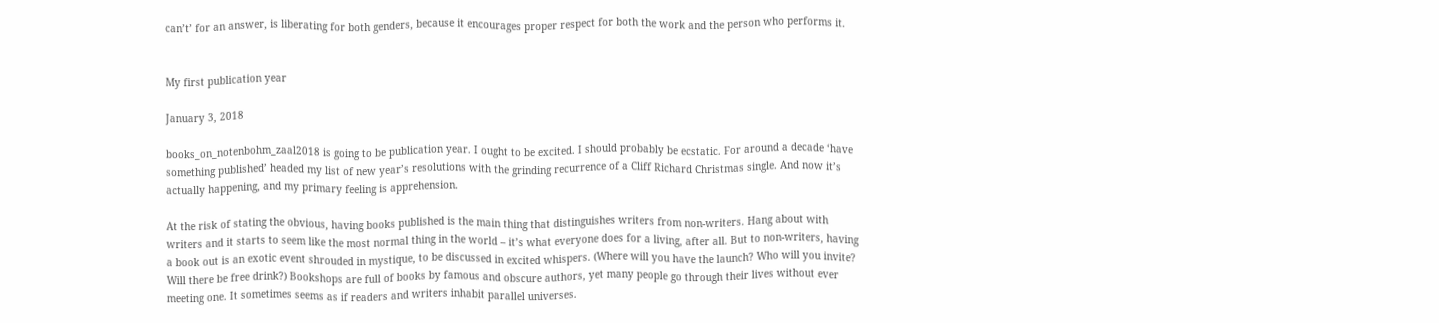can’t’ for an answer, is liberating for both genders, because it encourages proper respect for both the work and the person who performs it.


My first publication year

January 3, 2018

books_on_notenbohm_zaal2018 is going to be publication year. I ought to be excited. I should probably be ecstatic. For around a decade ‘have something published’ headed my list of new year’s resolutions with the grinding recurrence of a Cliff Richard Christmas single. And now it’s actually happening, and my primary feeling is apprehension.

At the risk of stating the obvious, having books published is the main thing that distinguishes writers from non-writers. Hang about with writers and it starts to seem like the most normal thing in the world – it’s what everyone does for a living, after all. But to non-writers, having a book out is an exotic event shrouded in mystique, to be discussed in excited whispers. (Where will you have the launch? Who will you invite? Will there be free drink?) Bookshops are full of books by famous and obscure authors, yet many people go through their lives without ever meeting one. It sometimes seems as if readers and writers inhabit parallel universes.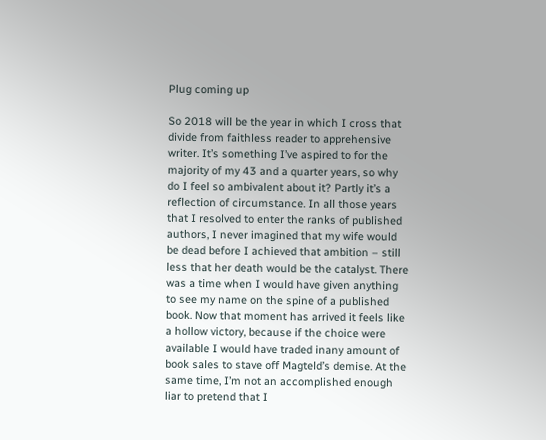Plug coming up

So 2018 will be the year in which I cross that divide from faithless reader to apprehensive writer. It’s something I’ve aspired to for the majority of my 43 and a quarter years, so why do I feel so ambivalent about it? Partly it’s a reflection of circumstance. In all those years that I resolved to enter the ranks of published authors, I never imagined that my wife would be dead before I achieved that ambition – still less that her death would be the catalyst. There was a time when I would have given anything to see my name on the spine of a published book. Now that moment has arrived it feels like a hollow victory, because if the choice were available I would have traded inany amount of book sales to stave off Magteld’s demise. At the same time, I’m not an accomplished enough liar to pretend that I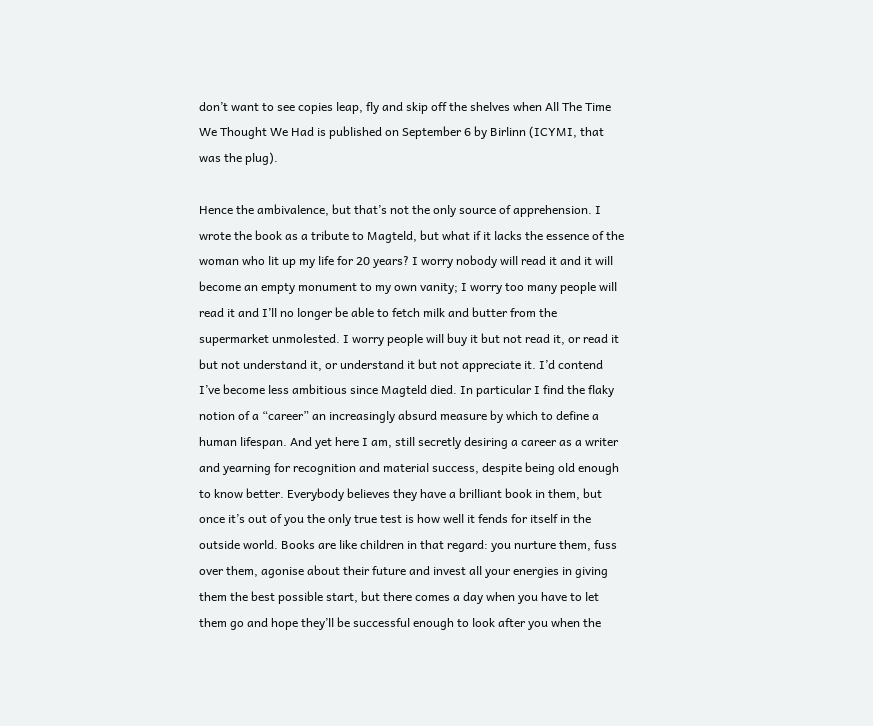don’t want to see copies leap, fly and skip off the shelves when All The Time We Thought We Had is published on September 6 by Birlinn (ICYMI, that was the plug).

Hence the ambivalence, but that’s not the only source of apprehension. I wrote the book as a tribute to Magteld, but what if it lacks the essence of the woman who lit up my life for 20 years? I worry nobody will read it and it will become an empty monument to my own vanity; I worry too many people will read it and I’ll no longer be able to fetch milk and butter from the supermarket unmolested. I worry people will buy it but not read it, or read it but not understand it, or understand it but not appreciate it. I’d contend I’ve become less ambitious since Magteld died. In particular I find the flaky notion of a “career” an increasingly absurd measure by which to define a human lifespan. And yet here I am, still secretly desiring a career as a writer and yearning for recognition and material success, despite being old enough to know better. Everybody believes they have a brilliant book in them, but once it’s out of you the only true test is how well it fends for itself in the outside world. Books are like children in that regard: you nurture them, fuss over them, agonise about their future and invest all your energies in giving them the best possible start, but there comes a day when you have to let them go and hope they’ll be successful enough to look after you when the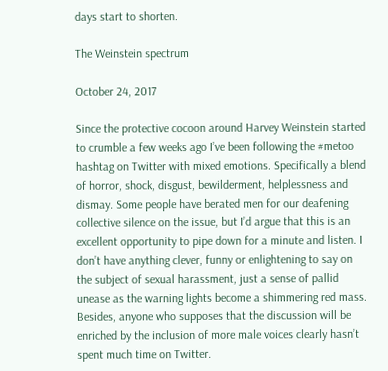days start to shorten.

The Weinstein spectrum

October 24, 2017

Since the protective cocoon around Harvey Weinstein started to crumble a few weeks ago I’ve been following the #metoo hashtag on Twitter with mixed emotions. Specifically a blend of horror, shock, disgust, bewilderment, helplessness and dismay. Some people have berated men for our deafening collective silence on the issue, but I’d argue that this is an excellent opportunity to pipe down for a minute and listen. I don’t have anything clever, funny or enlightening to say on the subject of sexual harassment, just a sense of pallid unease as the warning lights become a shimmering red mass. Besides, anyone who supposes that the discussion will be enriched by the inclusion of more male voices clearly hasn’t spent much time on Twitter.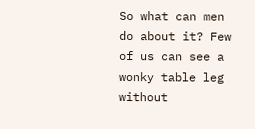So what can men do about it? Few of us can see a wonky table leg without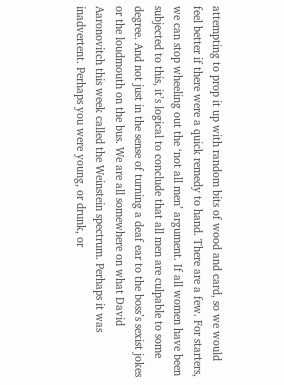attempting to prop it up with random bits of wood and card, so we would feel better if there were a quick remedy to hand. There are a few. For starters, we can stop wheeling out the ‘not all men’ argument. If all women have been subjected to this, it’s logical to conclude that all men are culpable to some degree. And not just in the sense of turning a deaf ear to the boss’s sexist jokes or the loudmouth on the bus. We are all somewhere on what David Aaronovitch this week called the Weinstein spectrum. Perhaps it was inadvertent. Perhaps you were young, or drunk, or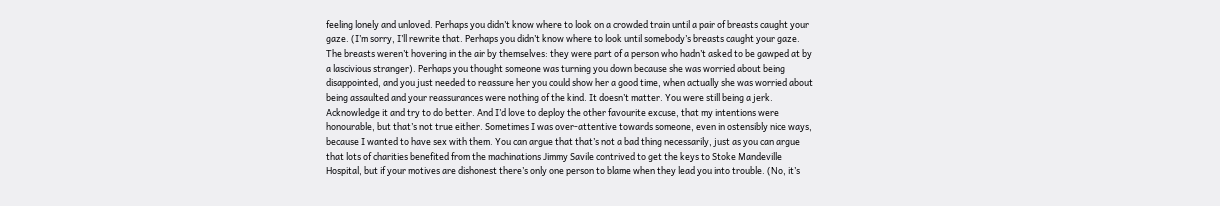feeling lonely and unloved. Perhaps you didn’t know where to look on a crowded train until a pair of breasts caught your gaze. (I’m sorry, I’ll rewrite that. Perhaps you didn’t know where to look until somebody’s breasts caught your gaze. The breasts weren’t hovering in the air by themselves: they were part of a person who hadn’t asked to be gawped at by a lascivious stranger). Perhaps you thought someone was turning you down because she was worried about being disappointed, and you just needed to reassure her you could show her a good time, when actually she was worried about being assaulted and your reassurances were nothing of the kind. It doesn’t matter. You were still being a jerk. Acknowledge it and try to do better. And I’d love to deploy the other favourite excuse, that my intentions were honourable, but that’s not true either. Sometimes I was over-attentive towards someone, even in ostensibly nice ways, because I wanted to have sex with them. You can argue that that’s not a bad thing necessarily, just as you can argue that lots of charities benefited from the machinations Jimmy Savile contrived to get the keys to Stoke Mandeville Hospital, but if your motives are dishonest there’s only one person to blame when they lead you into trouble. (No, it’s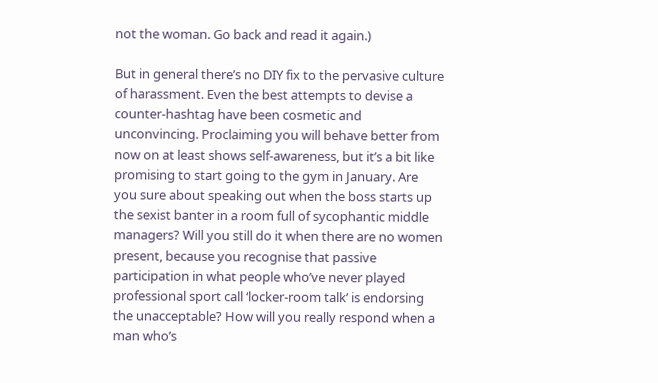not the woman. Go back and read it again.)

But in general there’s no DIY fix to the pervasive culture of harassment. Even the best attempts to devise a counter-hashtag have been cosmetic and unconvincing. Proclaiming you will behave better from now on at least shows self-awareness, but it’s a bit like promising to start going to the gym in January. Are you sure about speaking out when the boss starts up the sexist banter in a room full of sycophantic middle managers? Will you still do it when there are no women present, because you recognise that passive participation in what people who’ve never played professional sport call ‘locker-room talk’ is endorsing the unacceptable? How will you really respond when a man who’s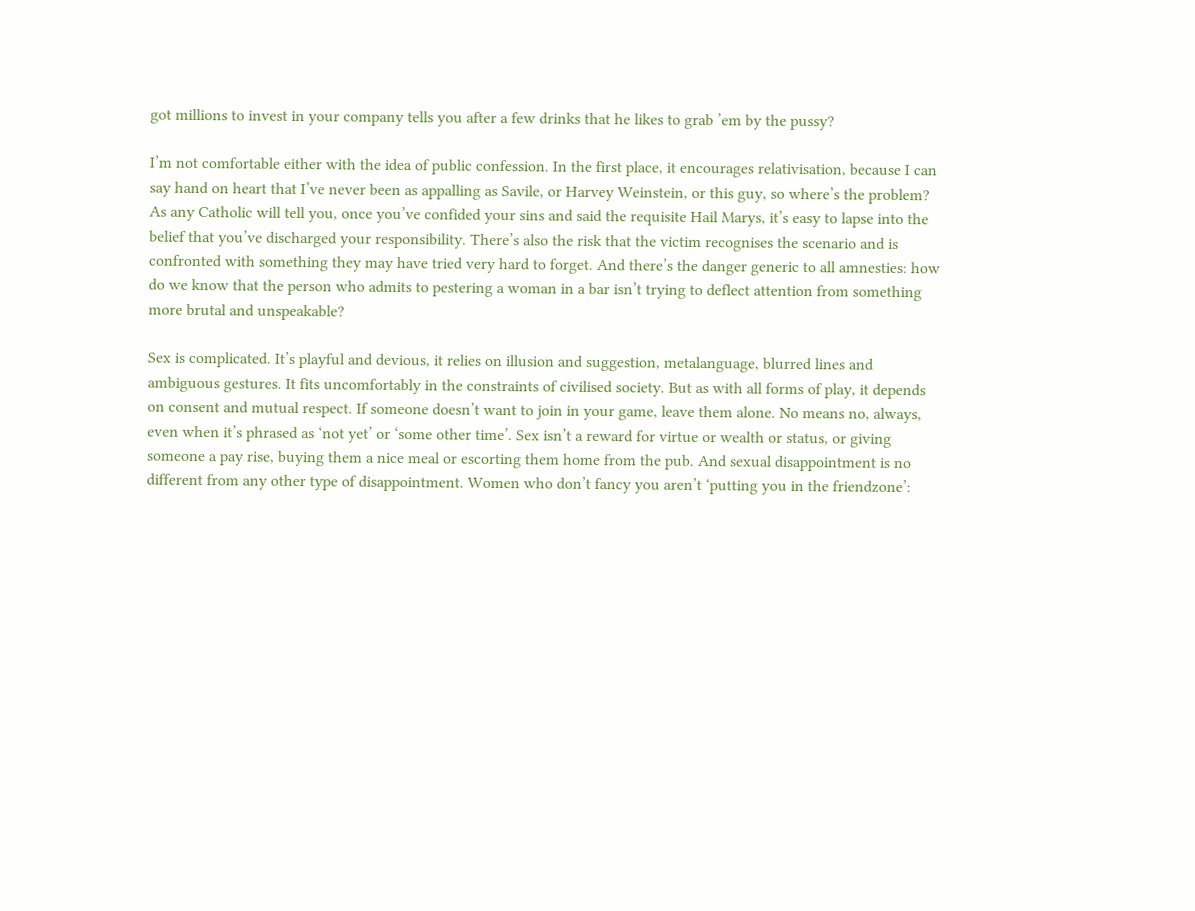got millions to invest in your company tells you after a few drinks that he likes to grab ’em by the pussy?

I’m not comfortable either with the idea of public confession. In the first place, it encourages relativisation, because I can say hand on heart that I’ve never been as appalling as Savile, or Harvey Weinstein, or this guy, so where’s the problem? As any Catholic will tell you, once you’ve confided your sins and said the requisite Hail Marys, it’s easy to lapse into the belief that you’ve discharged your responsibility. There’s also the risk that the victim recognises the scenario and is confronted with something they may have tried very hard to forget. And there’s the danger generic to all amnesties: how do we know that the person who admits to pestering a woman in a bar isn’t trying to deflect attention from something more brutal and unspeakable?

Sex is complicated. It’s playful and devious, it relies on illusion and suggestion, metalanguage, blurred lines and ambiguous gestures. It fits uncomfortably in the constraints of civilised society. But as with all forms of play, it depends on consent and mutual respect. If someone doesn’t want to join in your game, leave them alone. No means no, always, even when it’s phrased as ‘not yet’ or ‘some other time’. Sex isn’t a reward for virtue or wealth or status, or giving someone a pay rise, buying them a nice meal or escorting them home from the pub. And sexual disappointment is no different from any other type of disappointment. Women who don’t fancy you aren’t ‘putting you in the friendzone’: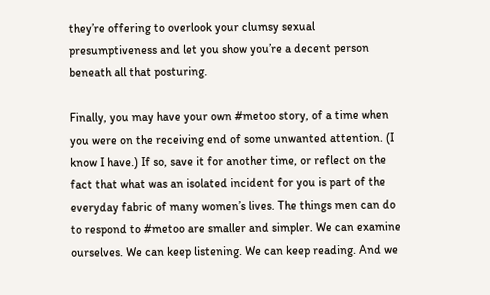they’re offering to overlook your clumsy sexual presumptiveness and let you show you’re a decent person beneath all that posturing.

Finally, you may have your own #metoo story, of a time when you were on the receiving end of some unwanted attention. (I know I have.) If so, save it for another time, or reflect on the fact that what was an isolated incident for you is part of the everyday fabric of many women’s lives. The things men can do to respond to #metoo are smaller and simpler. We can examine ourselves. We can keep listening. We can keep reading. And we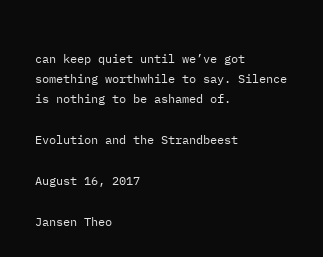can keep quiet until we’ve got something worthwhile to say. Silence is nothing to be ashamed of.

Evolution and the Strandbeest

August 16, 2017

Jansen Theo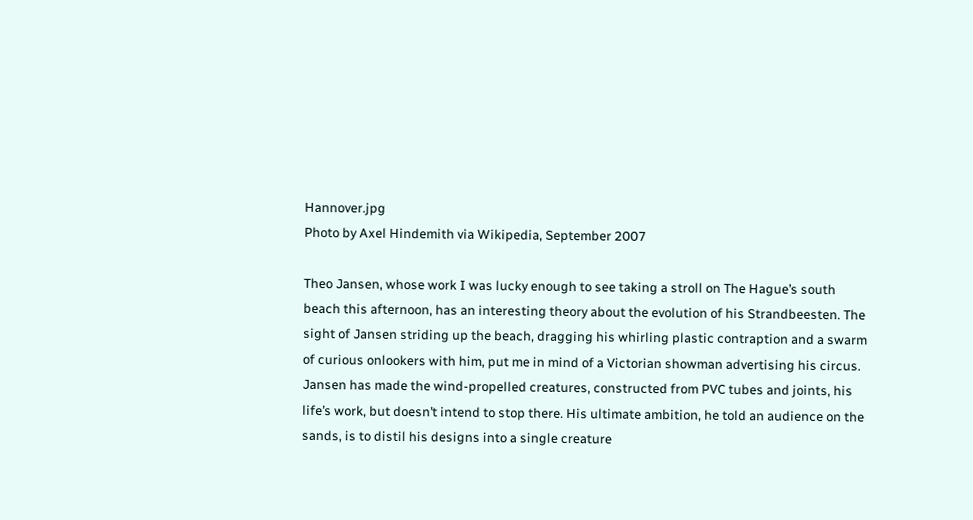Hannover.jpg
Photo by Axel Hindemith via Wikipedia, September 2007

Theo Jansen, whose work I was lucky enough to see taking a stroll on The Hague’s south beach this afternoon, has an interesting theory about the evolution of his Strandbeesten. The sight of Jansen striding up the beach, dragging his whirling plastic contraption and a swarm of curious onlookers with him, put me in mind of a Victorian showman advertising his circus. Jansen has made the wind-propelled creatures, constructed from PVC tubes and joints, his life’s work, but doesn’t intend to stop there. His ultimate ambition, he told an audience on the sands, is to distil his designs into a single creature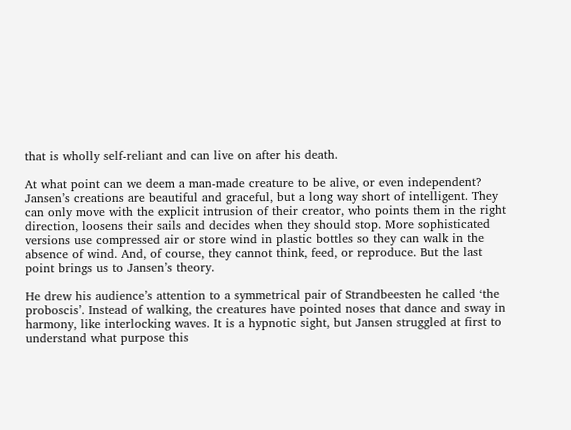that is wholly self-reliant and can live on after his death.

At what point can we deem a man-made creature to be alive, or even independent? Jansen’s creations are beautiful and graceful, but a long way short of intelligent. They can only move with the explicit intrusion of their creator, who points them in the right direction, loosens their sails and decides when they should stop. More sophisticated versions use compressed air or store wind in plastic bottles so they can walk in the absence of wind. And, of course, they cannot think, feed, or reproduce. But the last point brings us to Jansen’s theory.

He drew his audience’s attention to a symmetrical pair of Strandbeesten he called ‘the proboscis’. Instead of walking, the creatures have pointed noses that dance and sway in harmony, like interlocking waves. It is a hypnotic sight, but Jansen struggled at first to understand what purpose this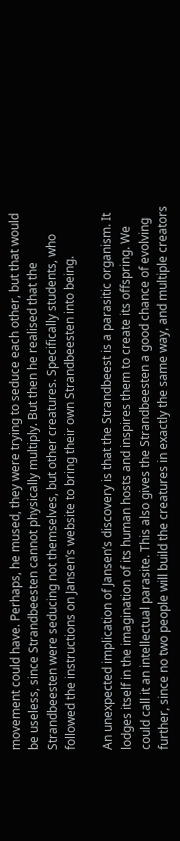movement could have. Perhaps, he mused, they were trying to seduce each other, but that would be useless, since Strandbeesten cannot physically multiply. But then he realised that the Strandbeesten were seducing not themselves, but other creatures. Specifically students, who followed the instructions on Jansen’s website to bring their own Strandbeesten into being.

An unexpected implication of Jansen’s discovery is that the Strandbeest is a parasitic organism. It lodges itself in the imagination of its human hosts and inspires them to create its offspring. We could call it an intellectual parasite. This also gives the Strandbeesten a good chance of evolving further, since no two people will build the creatures in exactly the same way, and multiple creators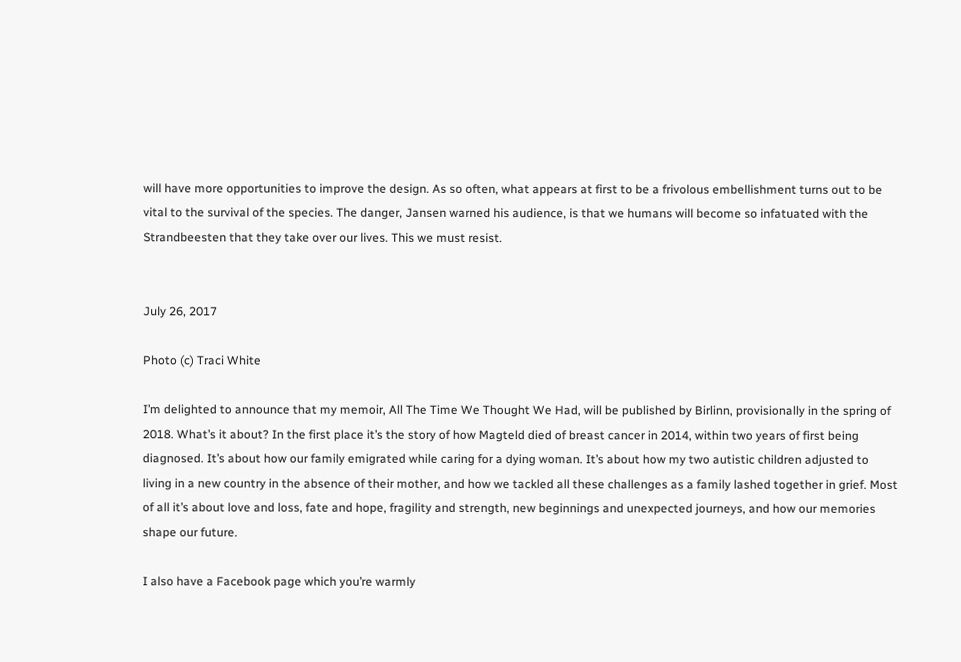will have more opportunities to improve the design. As so often, what appears at first to be a frivolous embellishment turns out to be vital to the survival of the species. The danger, Jansen warned his audience, is that we humans will become so infatuated with the Strandbeesten that they take over our lives. This we must resist.


July 26, 2017

Photo (c) Traci White

I’m delighted to announce that my memoir, All The Time We Thought We Had, will be published by Birlinn, provisionally in the spring of 2018. What’s it about? In the first place it’s the story of how Magteld died of breast cancer in 2014, within two years of first being diagnosed. It’s about how our family emigrated while caring for a dying woman. It’s about how my two autistic children adjusted to living in a new country in the absence of their mother, and how we tackled all these challenges as a family lashed together in grief. Most of all it’s about love and loss, fate and hope, fragility and strength, new beginnings and unexpected journeys, and how our memories shape our future.

I also have a Facebook page which you’re warmly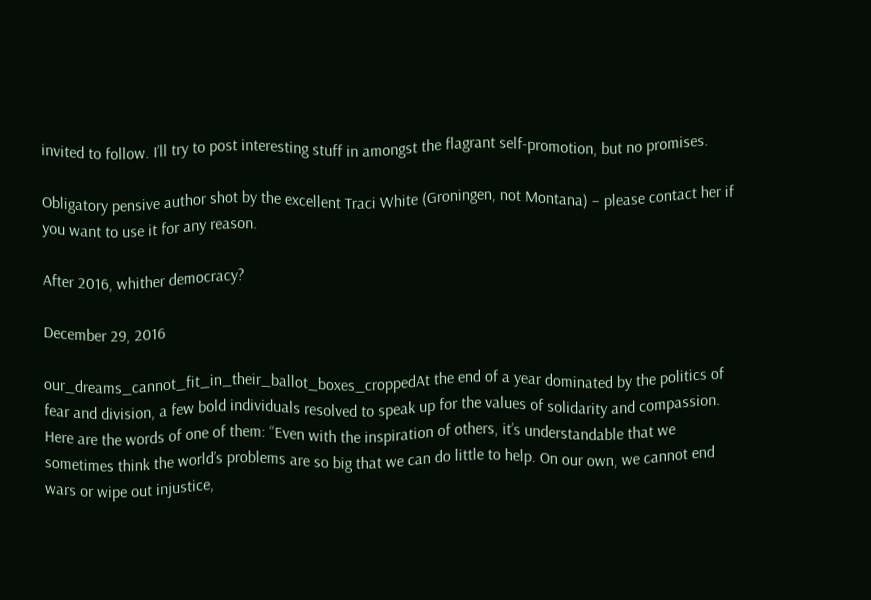invited to follow. I’ll try to post interesting stuff in amongst the flagrant self-promotion, but no promises.

Obligatory pensive author shot by the excellent Traci White (Groningen, not Montana) – please contact her if you want to use it for any reason.

After 2016, whither democracy?

December 29, 2016

our_dreams_cannot_fit_in_their_ballot_boxes_croppedAt the end of a year dominated by the politics of fear and division, a few bold individuals resolved to speak up for the values of solidarity and compassion. Here are the words of one of them: “Even with the inspiration of others, it’s understandable that we sometimes think the world’s problems are so big that we can do little to help. On our own, we cannot end wars or wipe out injustice,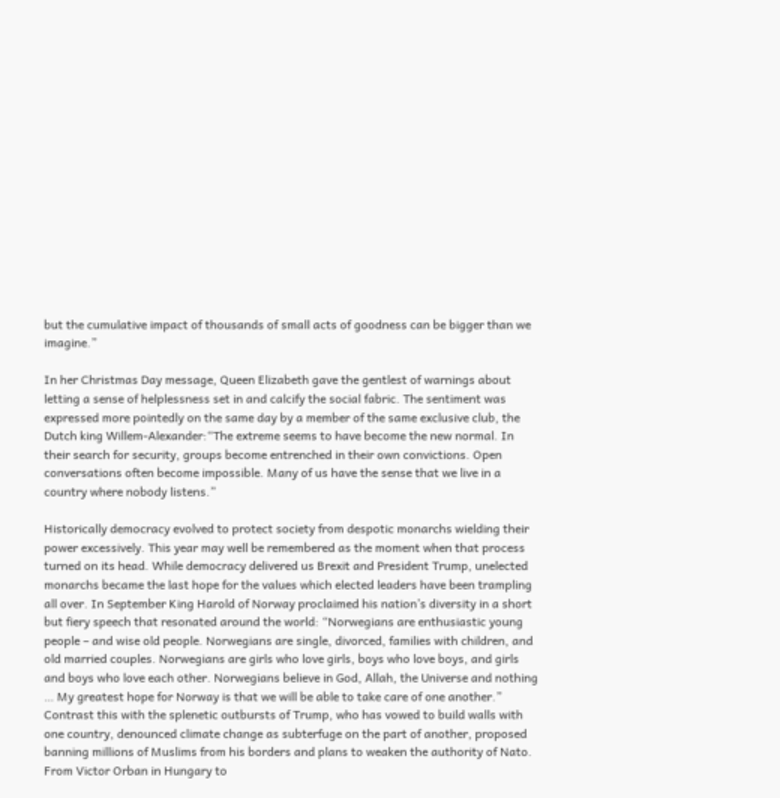but the cumulative impact of thousands of small acts of goodness can be bigger than we imagine.”

In her Christmas Day message, Queen Elizabeth gave the gentlest of warnings about letting a sense of helplessness set in and calcify the social fabric. The sentiment was expressed more pointedly on the same day by a member of the same exclusive club, the Dutch king Willem-Alexander:“The extreme seems to have become the new normal. In their search for security, groups become entrenched in their own convictions. Open conversations often become impossible. Many of us have the sense that we live in a country where nobody listens.”

Historically democracy evolved to protect society from despotic monarchs wielding their power excessively. This year may well be remembered as the moment when that process turned on its head. While democracy delivered us Brexit and President Trump, unelected monarchs became the last hope for the values which elected leaders have been trampling all over. In September King Harold of Norway proclaimed his nation’s diversity in a short but fiery speech that resonated around the world: “Norwegians are enthusiastic young people – and wise old people. Norwegians are single, divorced, families with children, and old married couples. Norwegians are girls who love girls, boys who love boys, and girls and boys who love each other. Norwegians believe in God, Allah, the Universe and nothing … My greatest hope for Norway is that we will be able to take care of one another.” Contrast this with the splenetic outbursts of Trump, who has vowed to build walls with one country, denounced climate change as subterfuge on the part of another, proposed banning millions of Muslims from his borders and plans to weaken the authority of Nato. From Victor Orban in Hungary to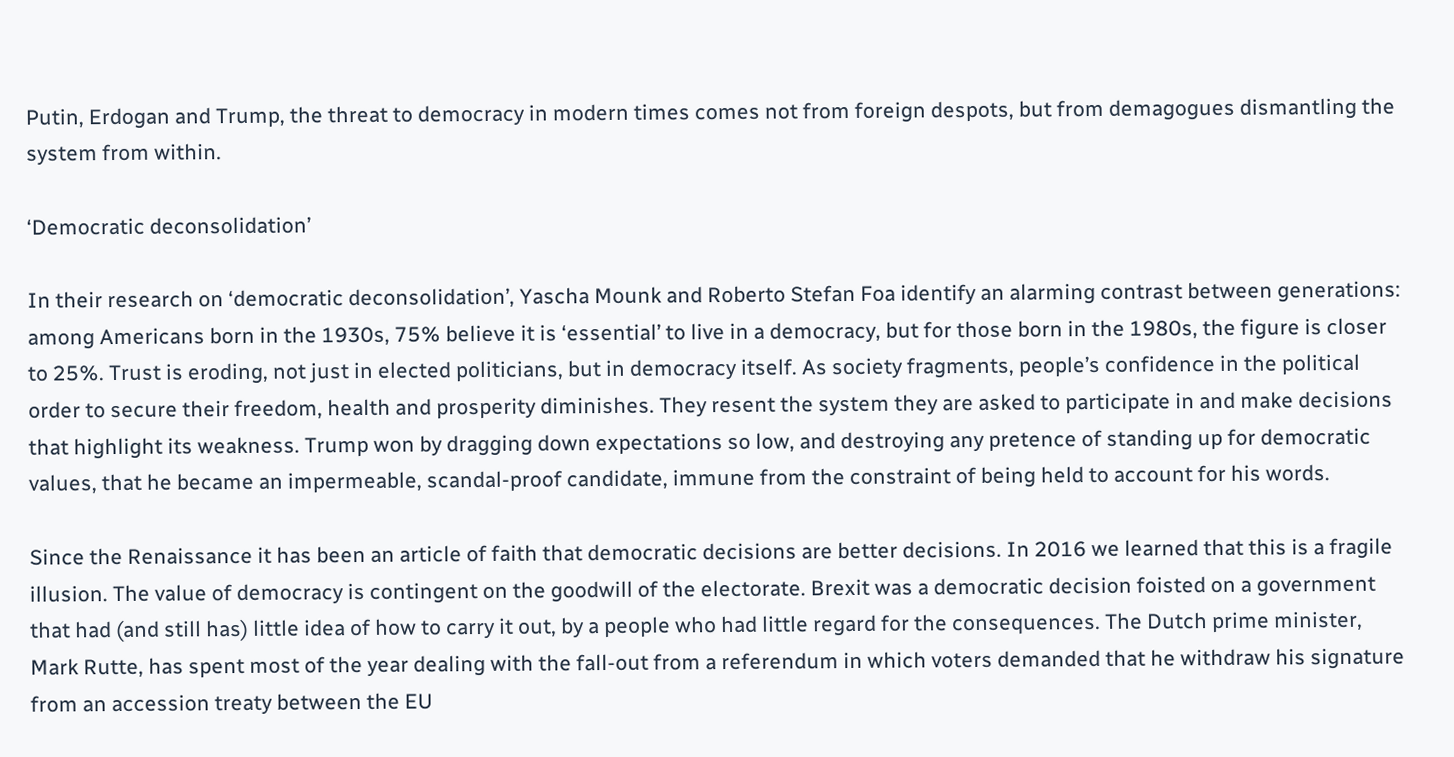Putin, Erdogan and Trump, the threat to democracy in modern times comes not from foreign despots, but from demagogues dismantling the system from within.

‘Democratic deconsolidation’

In their research on ‘democratic deconsolidation’, Yascha Mounk and Roberto Stefan Foa identify an alarming contrast between generations: among Americans born in the 1930s, 75% believe it is ‘essential’ to live in a democracy, but for those born in the 1980s, the figure is closer to 25%. Trust is eroding, not just in elected politicians, but in democracy itself. As society fragments, people’s confidence in the political order to secure their freedom, health and prosperity diminishes. They resent the system they are asked to participate in and make decisions that highlight its weakness. Trump won by dragging down expectations so low, and destroying any pretence of standing up for democratic values, that he became an impermeable, scandal-proof candidate, immune from the constraint of being held to account for his words.

Since the Renaissance it has been an article of faith that democratic decisions are better decisions. In 2016 we learned that this is a fragile illusion. The value of democracy is contingent on the goodwill of the electorate. Brexit was a democratic decision foisted on a government that had (and still has) little idea of how to carry it out, by a people who had little regard for the consequences. The Dutch prime minister, Mark Rutte, has spent most of the year dealing with the fall-out from a referendum in which voters demanded that he withdraw his signature from an accession treaty between the EU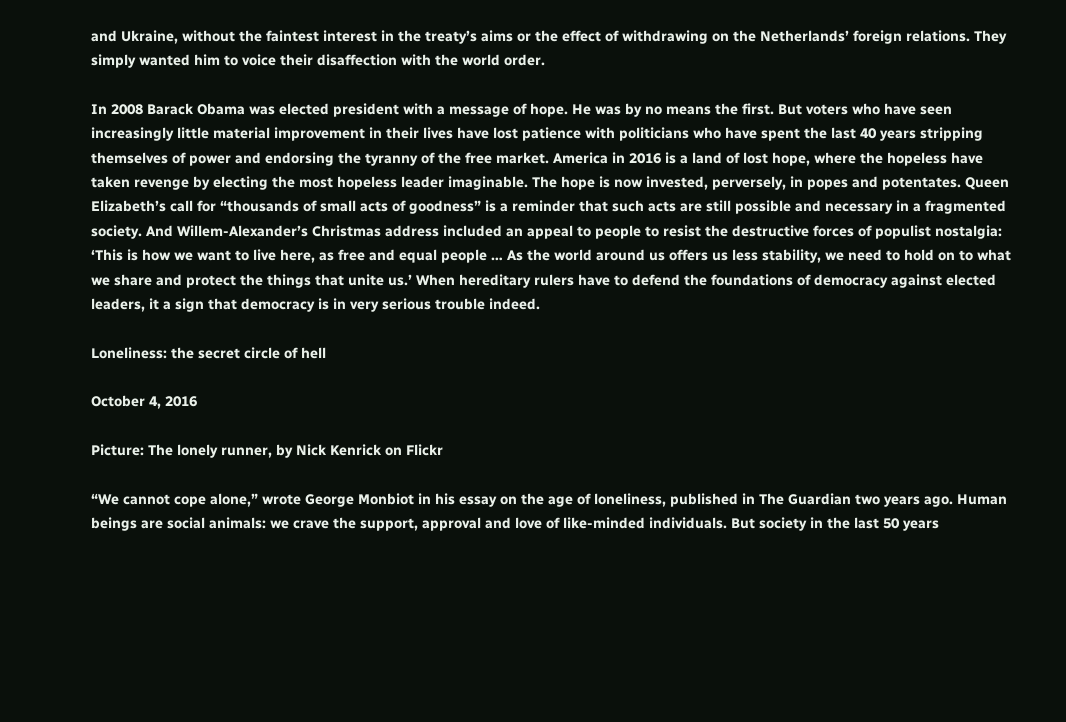and Ukraine, without the faintest interest in the treaty’s aims or the effect of withdrawing on the Netherlands’ foreign relations. They simply wanted him to voice their disaffection with the world order.

In 2008 Barack Obama was elected president with a message of hope. He was by no means the first. But voters who have seen increasingly little material improvement in their lives have lost patience with politicians who have spent the last 40 years stripping themselves of power and endorsing the tyranny of the free market. America in 2016 is a land of lost hope, where the hopeless have taken revenge by electing the most hopeless leader imaginable. The hope is now invested, perversely, in popes and potentates. Queen Elizabeth’s call for “thousands of small acts of goodness” is a reminder that such acts are still possible and necessary in a fragmented society. And Willem-Alexander’s Christmas address included an appeal to people to resist the destructive forces of populist nostalgia: ‘This is how we want to live here, as free and equal people … As the world around us offers us less stability, we need to hold on to what we share and protect the things that unite us.’ When hereditary rulers have to defend the foundations of democracy against elected leaders, it a sign that democracy is in very serious trouble indeed.

Loneliness: the secret circle of hell

October 4, 2016

Picture: The lonely runner, by Nick Kenrick on Flickr

“We cannot cope alone,” wrote George Monbiot in his essay on the age of loneliness, published in The Guardian two years ago. Human beings are social animals: we crave the support, approval and love of like-minded individuals. But society in the last 50 years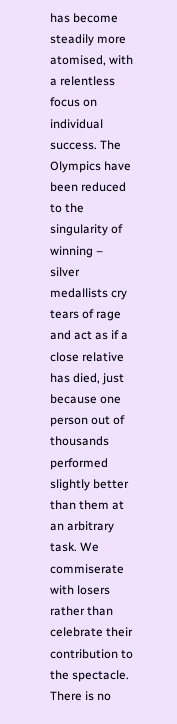has become steadily more atomised, with a relentless focus on individual success. The Olympics have been reduced to the singularity of winning – silver medallists cry tears of rage and act as if a close relative has died, just because one person out of thousands performed slightly better than them at an arbitrary task. We commiserate with losers rather than celebrate their contribution to the spectacle. There is no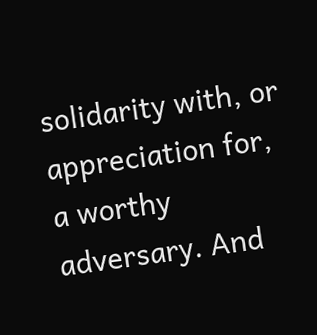solidarity with, or appreciation for, a worthy adversary. And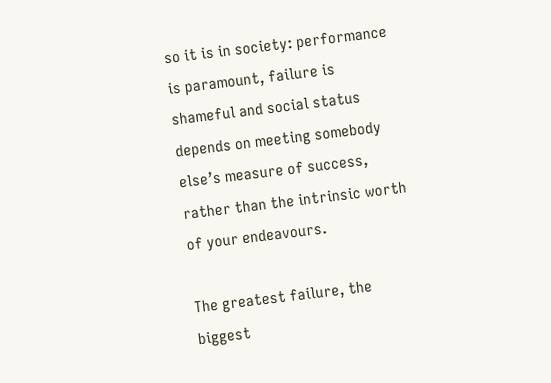so it is in society: performance is paramount, failure is shameful and social status depends on meeting somebody else’s measure of success, rather than the intrinsic worth of your endeavours.

The greatest failure, the biggest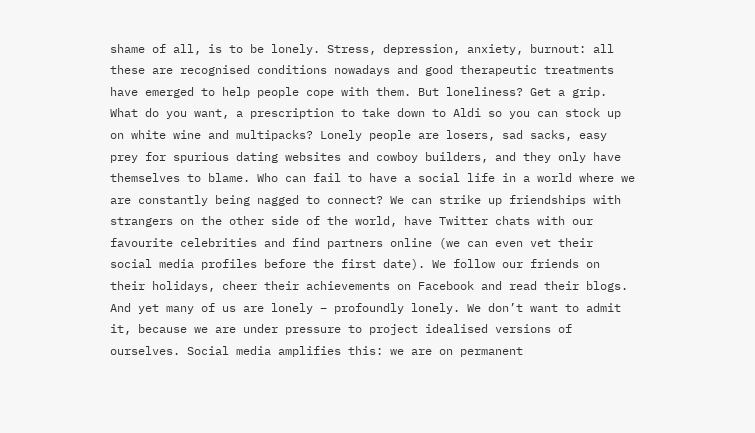shame of all, is to be lonely. Stress, depression, anxiety, burnout: all these are recognised conditions nowadays and good therapeutic treatments have emerged to help people cope with them. But loneliness? Get a grip. What do you want, a prescription to take down to Aldi so you can stock up on white wine and multipacks? Lonely people are losers, sad sacks, easy prey for spurious dating websites and cowboy builders, and they only have themselves to blame. Who can fail to have a social life in a world where we are constantly being nagged to connect? We can strike up friendships with strangers on the other side of the world, have Twitter chats with our favourite celebrities and find partners online (we can even vet their social media profiles before the first date). We follow our friends on their holidays, cheer their achievements on Facebook and read their blogs. And yet many of us are lonely – profoundly lonely. We don’t want to admit it, because we are under pressure to project idealised versions of ourselves. Social media amplifies this: we are on permanent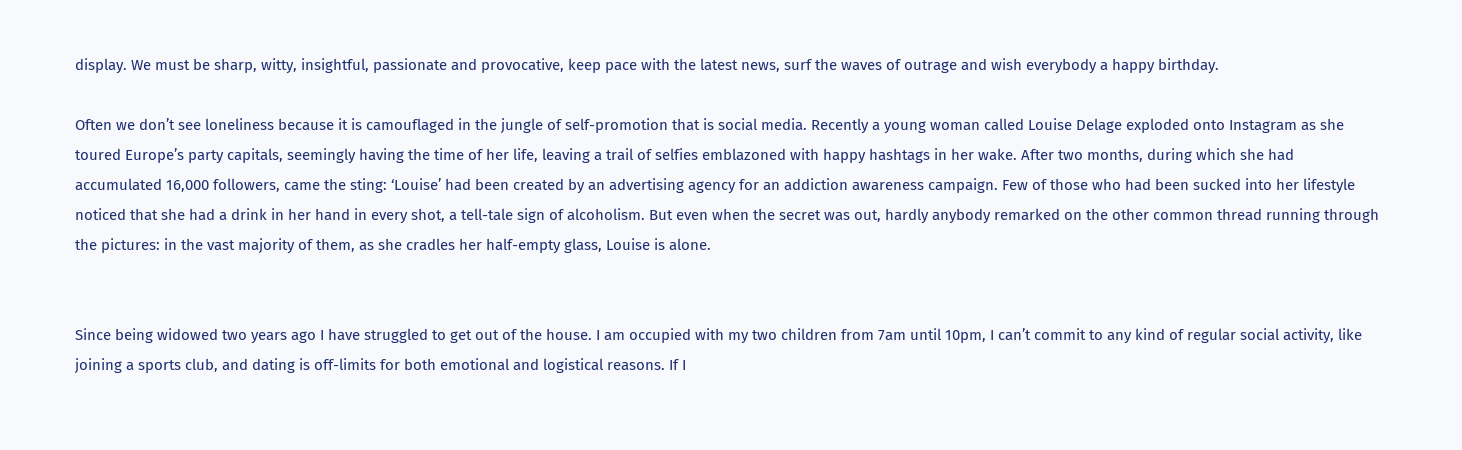display. We must be sharp, witty, insightful, passionate and provocative, keep pace with the latest news, surf the waves of outrage and wish everybody a happy birthday.

Often we don’t see loneliness because it is camouflaged in the jungle of self-promotion that is social media. Recently a young woman called Louise Delage exploded onto Instagram as she toured Europe’s party capitals, seemingly having the time of her life, leaving a trail of selfies emblazoned with happy hashtags in her wake. After two months, during which she had accumulated 16,000 followers, came the sting: ‘Louise’ had been created by an advertising agency for an addiction awareness campaign. Few of those who had been sucked into her lifestyle noticed that she had a drink in her hand in every shot, a tell-tale sign of alcoholism. But even when the secret was out, hardly anybody remarked on the other common thread running through the pictures: in the vast majority of them, as she cradles her half-empty glass, Louise is alone.


Since being widowed two years ago I have struggled to get out of the house. I am occupied with my two children from 7am until 10pm, I can’t commit to any kind of regular social activity, like joining a sports club, and dating is off-limits for both emotional and logistical reasons. If I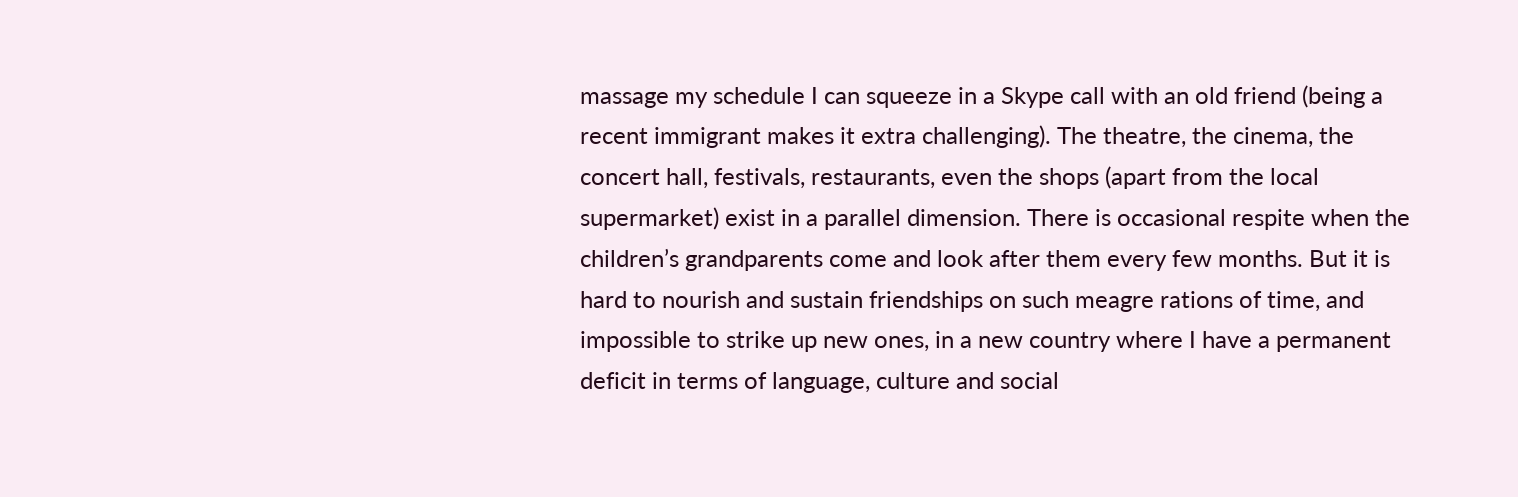massage my schedule I can squeeze in a Skype call with an old friend (being a recent immigrant makes it extra challenging). The theatre, the cinema, the concert hall, festivals, restaurants, even the shops (apart from the local supermarket) exist in a parallel dimension. There is occasional respite when the children’s grandparents come and look after them every few months. But it is hard to nourish and sustain friendships on such meagre rations of time, and impossible to strike up new ones, in a new country where I have a permanent deficit in terms of language, culture and social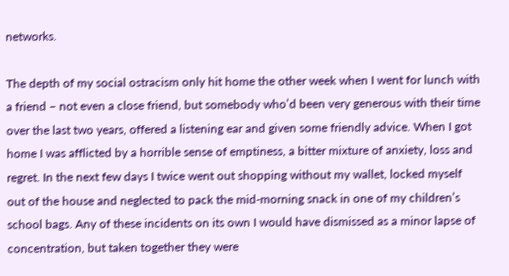networks.

The depth of my social ostracism only hit home the other week when I went for lunch with a friend – not even a close friend, but somebody who’d been very generous with their time over the last two years, offered a listening ear and given some friendly advice. When I got home I was afflicted by a horrible sense of emptiness, a bitter mixture of anxiety, loss and regret. In the next few days I twice went out shopping without my wallet, locked myself out of the house and neglected to pack the mid-morning snack in one of my children’s school bags. Any of these incidents on its own I would have dismissed as a minor lapse of concentration, but taken together they were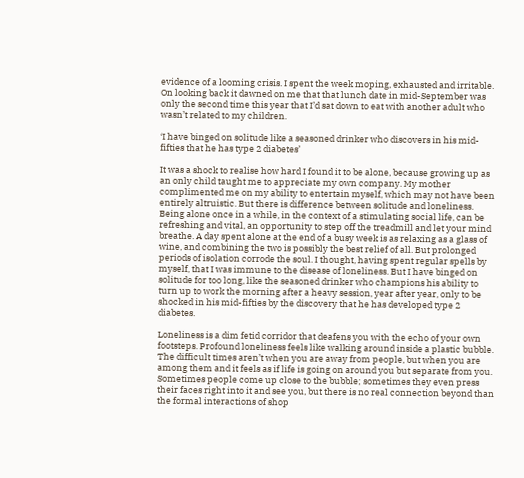evidence of a looming crisis. I spent the week moping, exhausted and irritable. On looking back it dawned on me that that lunch date in mid-September was only the second time this year that I’d sat down to eat with another adult who wasn’t related to my children.

‘I have binged on solitude like a seasoned drinker who discovers in his mid-fifties that he has type 2 diabetes’

It was a shock to realise how hard I found it to be alone, because growing up as an only child taught me to appreciate my own company. My mother complimented me on my ability to entertain myself, which may not have been entirely altruistic. But there is difference between solitude and loneliness. Being alone once in a while, in the context of a stimulating social life, can be refreshing and vital, an opportunity to step off the treadmill and let your mind breathe. A day spent alone at the end of a busy week is as relaxing as a glass of wine, and combining the two is possibly the best relief of all. But prolonged periods of isolation corrode the soul. I thought, having spent regular spells by myself, that I was immune to the disease of loneliness. But I have binged on solitude for too long, like the seasoned drinker who champions his ability to turn up to work the morning after a heavy session, year after year, only to be shocked in his mid-fifties by the discovery that he has developed type 2 diabetes.

Loneliness is a dim fetid corridor that deafens you with the echo of your own footsteps. Profound loneliness feels like walking around inside a plastic bubble. The difficult times aren’t when you are away from people, but when you are among them and it feels as if life is going on around you but separate from you. Sometimes people come up close to the bubble; sometimes they even press their faces right into it and see you, but there is no real connection beyond than the formal interactions of shop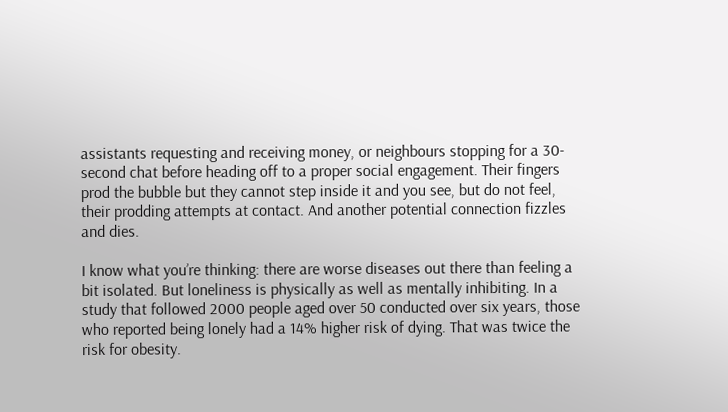assistants requesting and receiving money, or neighbours stopping for a 30-second chat before heading off to a proper social engagement. Their fingers prod the bubble but they cannot step inside it and you see, but do not feel, their prodding attempts at contact. And another potential connection fizzles and dies.

I know what you’re thinking: there are worse diseases out there than feeling a bit isolated. But loneliness is physically as well as mentally inhibiting. In a study that followed 2000 people aged over 50 conducted over six years, those who reported being lonely had a 14% higher risk of dying. That was twice the risk for obesity.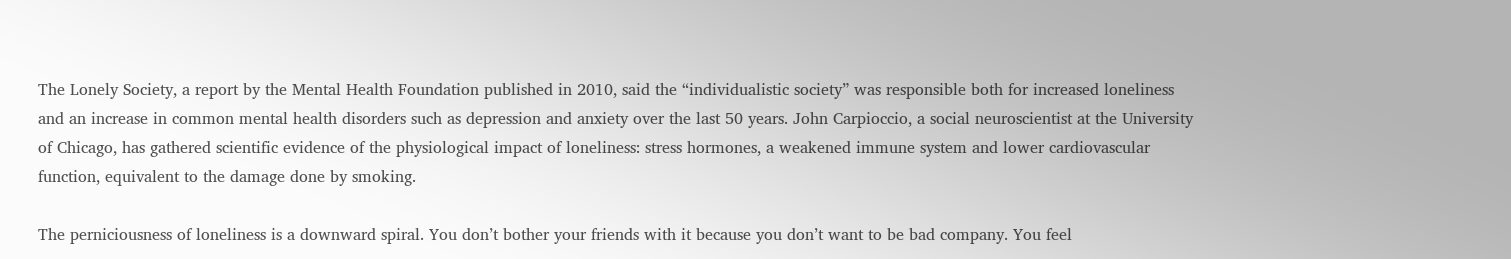The Lonely Society, a report by the Mental Health Foundation published in 2010, said the “individualistic society” was responsible both for increased loneliness and an increase in common mental health disorders such as depression and anxiety over the last 50 years. John Carpioccio, a social neuroscientist at the University of Chicago, has gathered scientific evidence of the physiological impact of loneliness: stress hormones, a weakened immune system and lower cardiovascular function, equivalent to the damage done by smoking.

The perniciousness of loneliness is a downward spiral. You don’t bother your friends with it because you don’t want to be bad company. You feel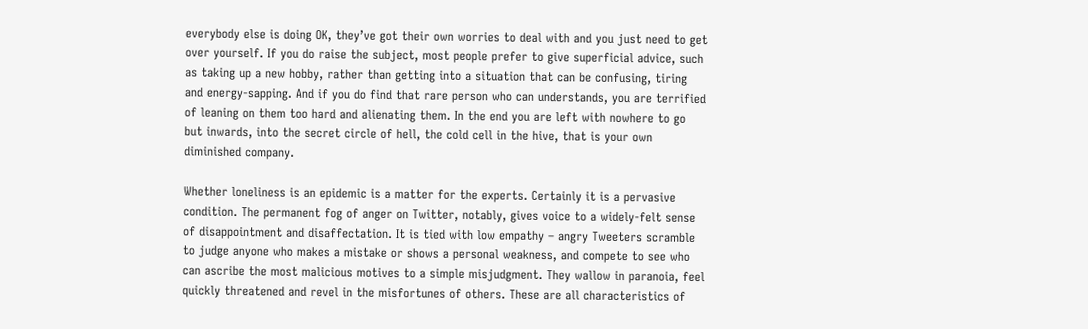everybody else is doing OK, they’ve got their own worries to deal with and you just need to get over yourself. If you do raise the subject, most people prefer to give superficial advice, such as taking up a new hobby, rather than getting into a situation that can be confusing, tiring and energy-sapping. And if you do find that rare person who can understands, you are terrified of leaning on them too hard and alienating them. In the end you are left with nowhere to go but inwards, into the secret circle of hell, the cold cell in the hive, that is your own diminished company.

Whether loneliness is an epidemic is a matter for the experts. Certainly it is a pervasive condition. The permanent fog of anger on Twitter, notably, gives voice to a widely-felt sense of disappointment and disaffectation. It is tied with low empathy – angry Tweeters scramble to judge anyone who makes a mistake or shows a personal weakness, and compete to see who can ascribe the most malicious motives to a simple misjudgment. They wallow in paranoia, feel quickly threatened and revel in the misfortunes of others. These are all characteristics of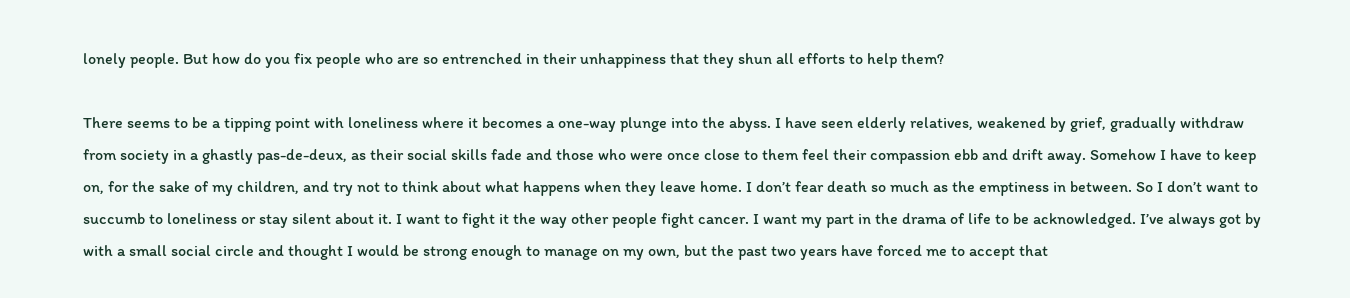lonely people. But how do you fix people who are so entrenched in their unhappiness that they shun all efforts to help them?

There seems to be a tipping point with loneliness where it becomes a one-way plunge into the abyss. I have seen elderly relatives, weakened by grief, gradually withdraw from society in a ghastly pas-de-deux, as their social skills fade and those who were once close to them feel their compassion ebb and drift away. Somehow I have to keep on, for the sake of my children, and try not to think about what happens when they leave home. I don’t fear death so much as the emptiness in between. So I don’t want to succumb to loneliness or stay silent about it. I want to fight it the way other people fight cancer. I want my part in the drama of life to be acknowledged. I’ve always got by with a small social circle and thought I would be strong enough to manage on my own, but the past two years have forced me to accept that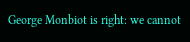George Monbiot is right: we cannot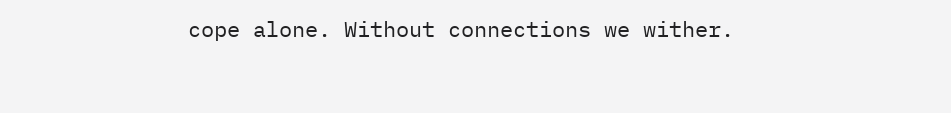cope alone. Without connections we wither.